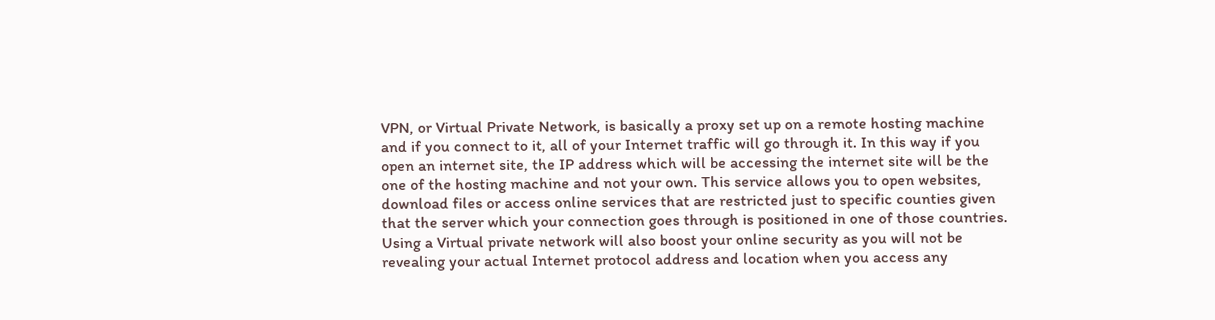VPN, or Virtual Private Network, is basically a proxy set up on a remote hosting machine and if you connect to it, all of your Internet traffic will go through it. In this way if you open an internet site, the IP address which will be accessing the internet site will be the one of the hosting machine and not your own. This service allows you to open websites, download files or access online services that are restricted just to specific counties given that the server which your connection goes through is positioned in one of those countries. Using a Virtual private network will also boost your online security as you will not be revealing your actual Internet protocol address and location when you access any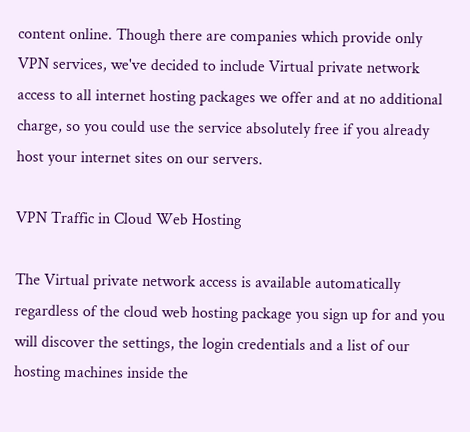content online. Though there are companies which provide only VPN services, we've decided to include Virtual private network access to all internet hosting packages we offer and at no additional charge, so you could use the service absolutely free if you already host your internet sites on our servers.

VPN Traffic in Cloud Web Hosting

The Virtual private network access is available automatically regardless of the cloud web hosting package you sign up for and you will discover the settings, the login credentials and a list of our hosting machines inside the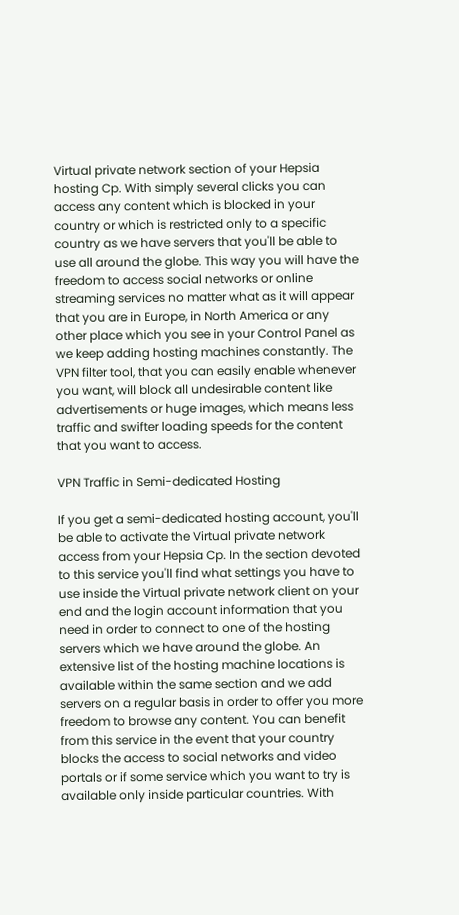Virtual private network section of your Hepsia hosting Cp. With simply several clicks you can access any content which is blocked in your country or which is restricted only to a specific country as we have servers that you'll be able to use all around the globe. This way you will have the freedom to access social networks or online streaming services no matter what as it will appear that you are in Europe, in North America or any other place which you see in your Control Panel as we keep adding hosting machines constantly. The VPN filter tool, that you can easily enable whenever you want, will block all undesirable content like advertisements or huge images, which means less traffic and swifter loading speeds for the content that you want to access.

VPN Traffic in Semi-dedicated Hosting

If you get a semi-dedicated hosting account, you'll be able to activate the Virtual private network access from your Hepsia Cp. In the section devoted to this service you'll find what settings you have to use inside the Virtual private network client on your end and the login account information that you need in order to connect to one of the hosting servers which we have around the globe. An extensive list of the hosting machine locations is available within the same section and we add servers on a regular basis in order to offer you more freedom to browse any content. You can benefit from this service in the event that your country blocks the access to social networks and video portals or if some service which you want to try is available only inside particular countries. With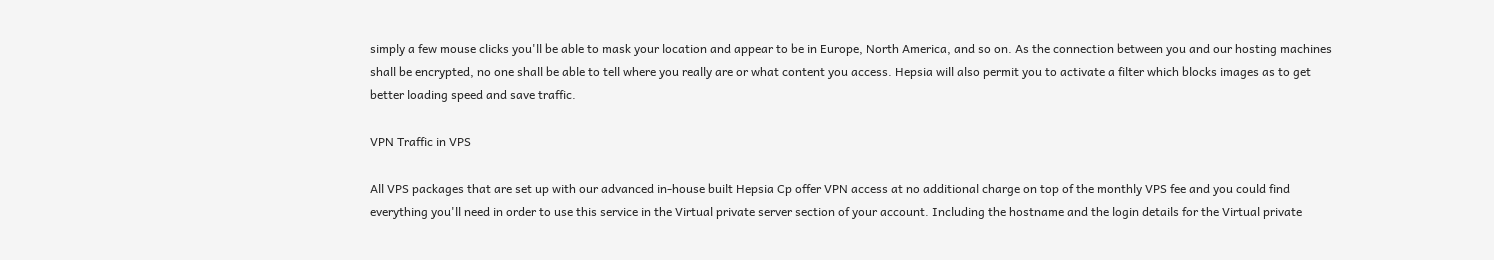simply a few mouse clicks you'll be able to mask your location and appear to be in Europe, North America, and so on. As the connection between you and our hosting machines shall be encrypted, no one shall be able to tell where you really are or what content you access. Hepsia will also permit you to activate a filter which blocks images as to get better loading speed and save traffic.

VPN Traffic in VPS

All VPS packages that are set up with our advanced in-house built Hepsia Cp offer VPN access at no additional charge on top of the monthly VPS fee and you could find everything you'll need in order to use this service in the Virtual private server section of your account. Including the hostname and the login details for the Virtual private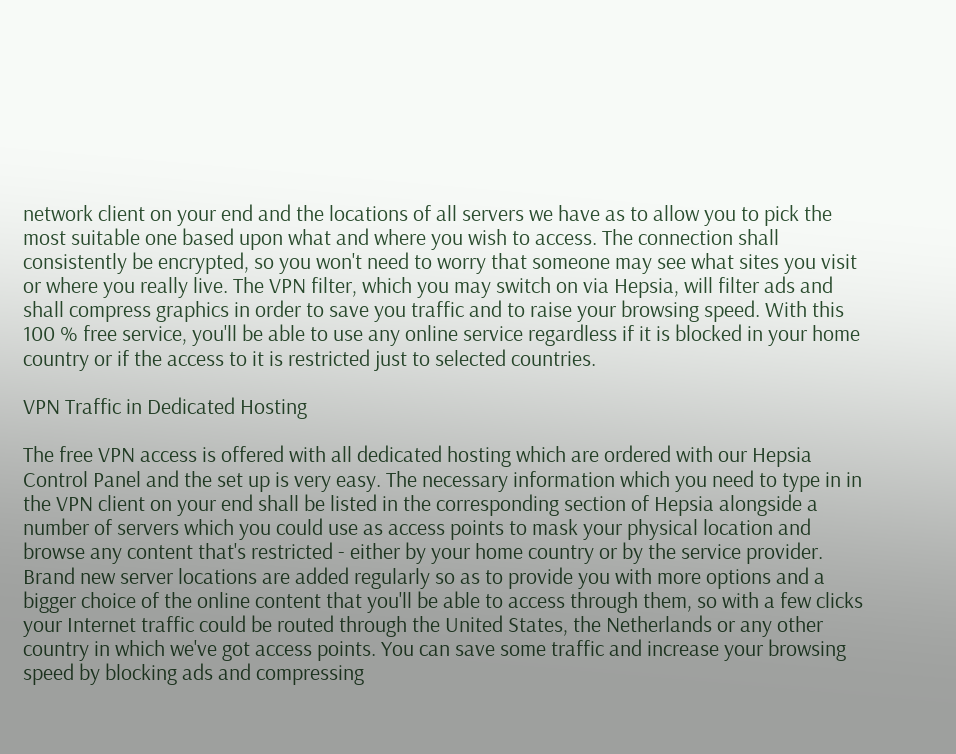network client on your end and the locations of all servers we have as to allow you to pick the most suitable one based upon what and where you wish to access. The connection shall consistently be encrypted, so you won't need to worry that someone may see what sites you visit or where you really live. The VPN filter, which you may switch on via Hepsia, will filter ads and shall compress graphics in order to save you traffic and to raise your browsing speed. With this 100 % free service, you'll be able to use any online service regardless if it is blocked in your home country or if the access to it is restricted just to selected countries.

VPN Traffic in Dedicated Hosting

The free VPN access is offered with all dedicated hosting which are ordered with our Hepsia Control Panel and the set up is very easy. The necessary information which you need to type in in the VPN client on your end shall be listed in the corresponding section of Hepsia alongside a number of servers which you could use as access points to mask your physical location and browse any content that's restricted - either by your home country or by the service provider. Brand new server locations are added regularly so as to provide you with more options and a bigger choice of the online content that you'll be able to access through them, so with a few clicks your Internet traffic could be routed through the United States, the Netherlands or any other country in which we've got access points. You can save some traffic and increase your browsing speed by blocking ads and compressing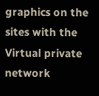graphics on the sites with the Virtual private network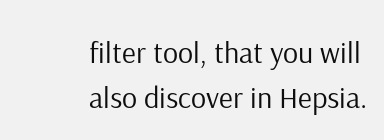filter tool, that you will also discover in Hepsia.